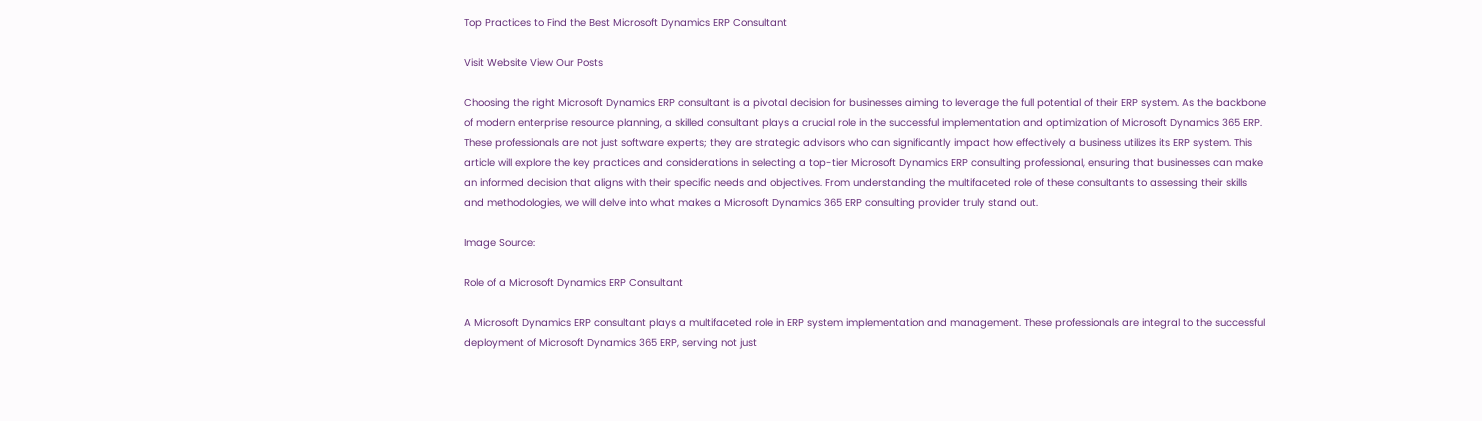Top Practices to Find the Best Microsoft Dynamics ERP Consultant

Visit Website View Our Posts

Choosing the right Microsoft Dynamics ERP consultant is a pivotal decision for businesses aiming to leverage the full potential of their ERP system. As the backbone of modern enterprise resource planning, a skilled consultant plays a crucial role in the successful implementation and optimization of Microsoft Dynamics 365 ERP. These professionals are not just software experts; they are strategic advisors who can significantly impact how effectively a business utilizes its ERP system. This article will explore the key practices and considerations in selecting a top-tier Microsoft Dynamics ERP consulting professional, ensuring that businesses can make an informed decision that aligns with their specific needs and objectives. From understanding the multifaceted role of these consultants to assessing their skills and methodologies, we will delve into what makes a Microsoft Dynamics 365 ERP consulting provider truly stand out.

Image Source:

Role of a Microsoft Dynamics ERP Consultant

A Microsoft Dynamics ERP consultant plays a multifaceted role in ERP system implementation and management. These professionals are integral to the successful deployment of Microsoft Dynamics 365 ERP, serving not just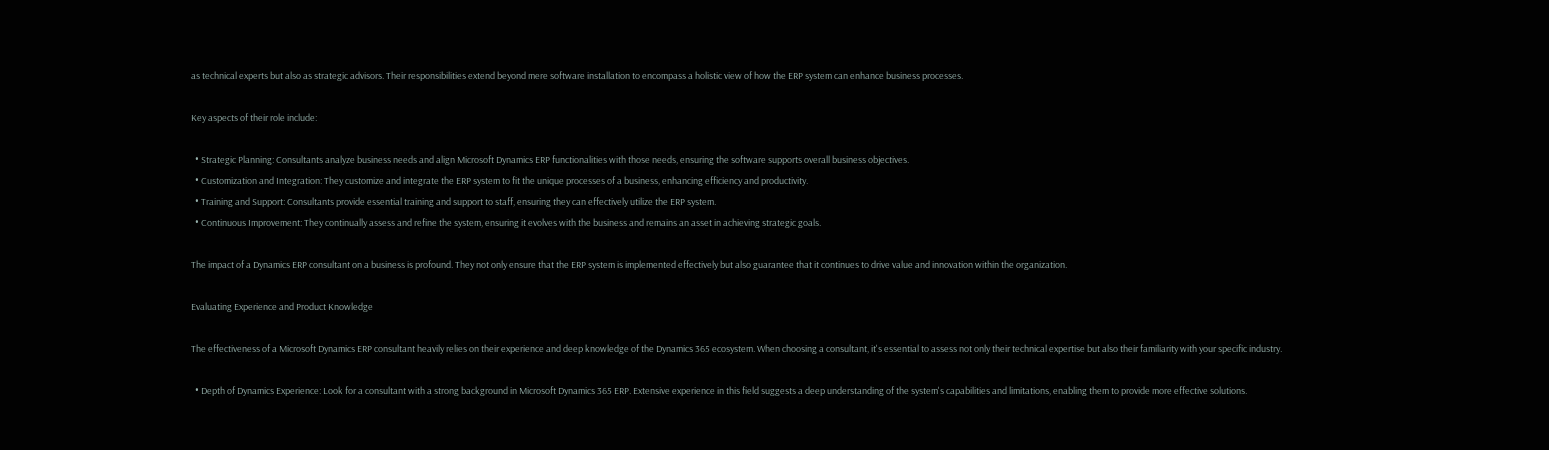as technical experts but also as strategic advisors. Their responsibilities extend beyond mere software installation to encompass a holistic view of how the ERP system can enhance business processes.

Key aspects of their role include:

  • Strategic Planning: Consultants analyze business needs and align Microsoft Dynamics ERP functionalities with those needs, ensuring the software supports overall business objectives.
  • Customization and Integration: They customize and integrate the ERP system to fit the unique processes of a business, enhancing efficiency and productivity.
  • Training and Support: Consultants provide essential training and support to staff, ensuring they can effectively utilize the ERP system.
  • Continuous Improvement: They continually assess and refine the system, ensuring it evolves with the business and remains an asset in achieving strategic goals.

The impact of a Dynamics ERP consultant on a business is profound. They not only ensure that the ERP system is implemented effectively but also guarantee that it continues to drive value and innovation within the organization.

Evaluating Experience and Product Knowledge

The effectiveness of a Microsoft Dynamics ERP consultant heavily relies on their experience and deep knowledge of the Dynamics 365 ecosystem. When choosing a consultant, it's essential to assess not only their technical expertise but also their familiarity with your specific industry.

  • Depth of Dynamics Experience: Look for a consultant with a strong background in Microsoft Dynamics 365 ERP. Extensive experience in this field suggests a deep understanding of the system's capabilities and limitations, enabling them to provide more effective solutions.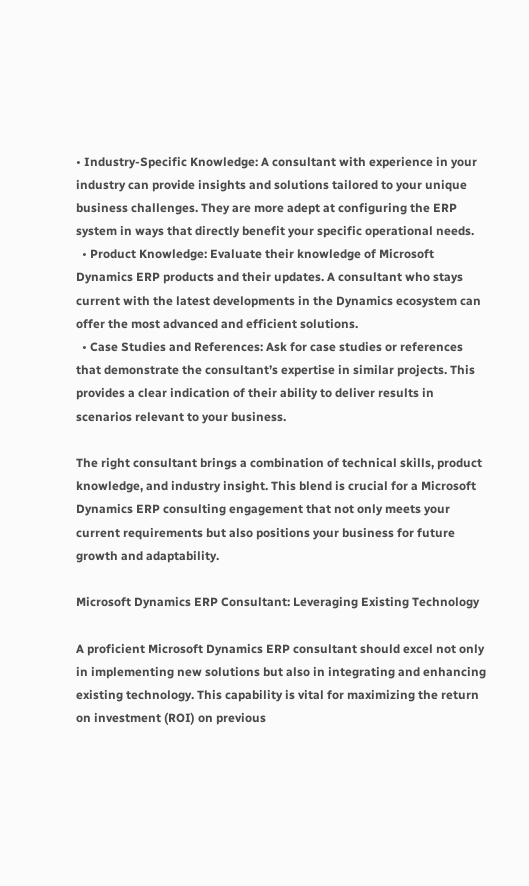• Industry-Specific Knowledge: A consultant with experience in your industry can provide insights and solutions tailored to your unique business challenges. They are more adept at configuring the ERP system in ways that directly benefit your specific operational needs.
  • Product Knowledge: Evaluate their knowledge of Microsoft Dynamics ERP products and their updates. A consultant who stays current with the latest developments in the Dynamics ecosystem can offer the most advanced and efficient solutions.
  • Case Studies and References: Ask for case studies or references that demonstrate the consultant’s expertise in similar projects. This provides a clear indication of their ability to deliver results in scenarios relevant to your business.

The right consultant brings a combination of technical skills, product knowledge, and industry insight. This blend is crucial for a Microsoft Dynamics ERP consulting engagement that not only meets your current requirements but also positions your business for future growth and adaptability.

Microsoft Dynamics ERP Consultant: Leveraging Existing Technology

A proficient Microsoft Dynamics ERP consultant should excel not only in implementing new solutions but also in integrating and enhancing existing technology. This capability is vital for maximizing the return on investment (ROI) on previous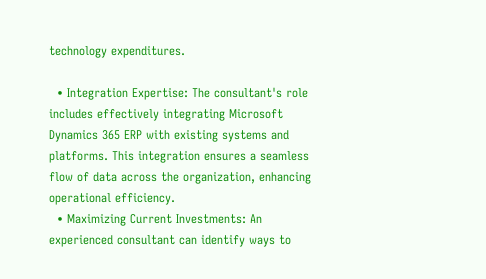technology expenditures.

  • Integration Expertise: The consultant's role includes effectively integrating Microsoft Dynamics 365 ERP with existing systems and platforms. This integration ensures a seamless flow of data across the organization, enhancing operational efficiency.
  • Maximizing Current Investments: An experienced consultant can identify ways to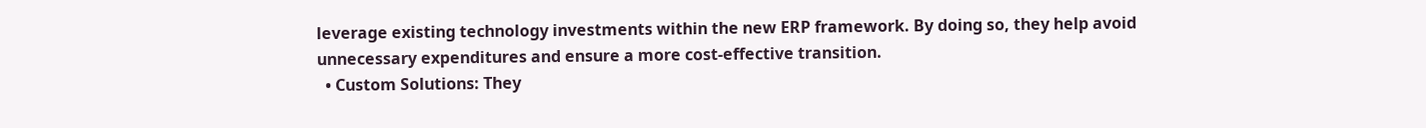leverage existing technology investments within the new ERP framework. By doing so, they help avoid unnecessary expenditures and ensure a more cost-effective transition.
  • Custom Solutions: They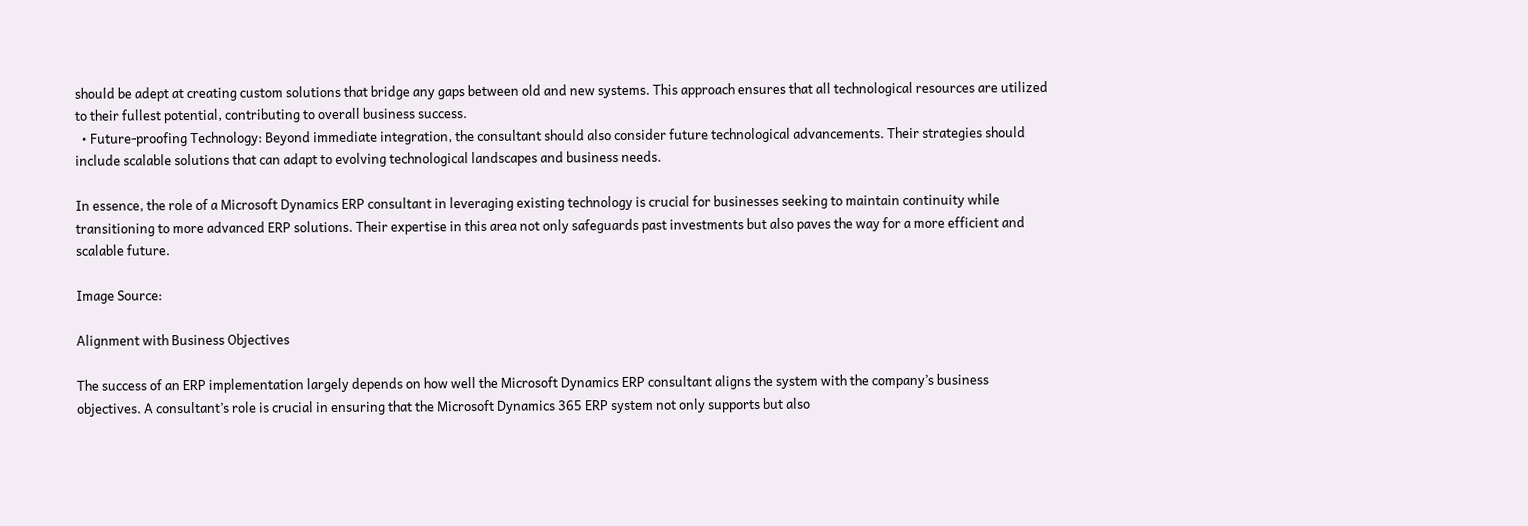should be adept at creating custom solutions that bridge any gaps between old and new systems. This approach ensures that all technological resources are utilized to their fullest potential, contributing to overall business success.
  • Future-proofing Technology: Beyond immediate integration, the consultant should also consider future technological advancements. Their strategies should include scalable solutions that can adapt to evolving technological landscapes and business needs.

In essence, the role of a Microsoft Dynamics ERP consultant in leveraging existing technology is crucial for businesses seeking to maintain continuity while transitioning to more advanced ERP solutions. Their expertise in this area not only safeguards past investments but also paves the way for a more efficient and scalable future.

Image Source:

Alignment with Business Objectives

The success of an ERP implementation largely depends on how well the Microsoft Dynamics ERP consultant aligns the system with the company’s business objectives. A consultant’s role is crucial in ensuring that the Microsoft Dynamics 365 ERP system not only supports but also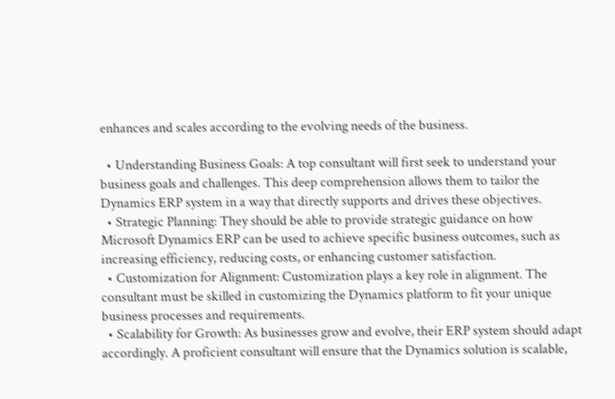enhances and scales according to the evolving needs of the business.

  • Understanding Business Goals: A top consultant will first seek to understand your business goals and challenges. This deep comprehension allows them to tailor the Dynamics ERP system in a way that directly supports and drives these objectives.
  • Strategic Planning: They should be able to provide strategic guidance on how Microsoft Dynamics ERP can be used to achieve specific business outcomes, such as increasing efficiency, reducing costs, or enhancing customer satisfaction.
  • Customization for Alignment: Customization plays a key role in alignment. The consultant must be skilled in customizing the Dynamics platform to fit your unique business processes and requirements.
  • Scalability for Growth: As businesses grow and evolve, their ERP system should adapt accordingly. A proficient consultant will ensure that the Dynamics solution is scalable,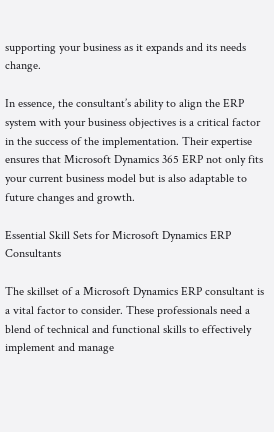supporting your business as it expands and its needs change.

In essence, the consultant’s ability to align the ERP system with your business objectives is a critical factor in the success of the implementation. Their expertise ensures that Microsoft Dynamics 365 ERP not only fits your current business model but is also adaptable to future changes and growth.

Essential Skill Sets for Microsoft Dynamics ERP Consultants

The skillset of a Microsoft Dynamics ERP consultant is a vital factor to consider. These professionals need a blend of technical and functional skills to effectively implement and manage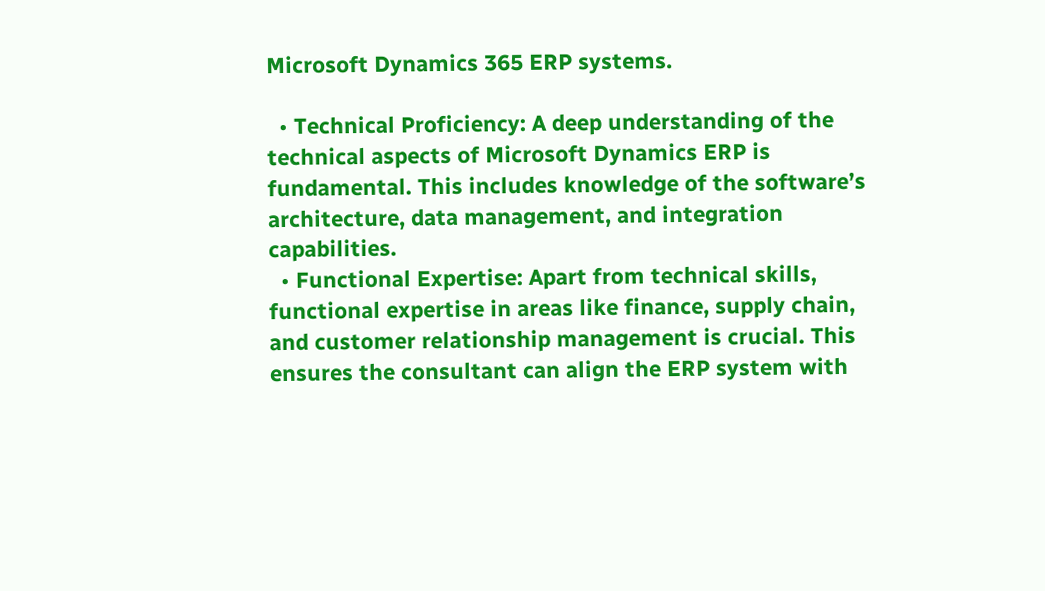Microsoft Dynamics 365 ERP systems.

  • Technical Proficiency: A deep understanding of the technical aspects of Microsoft Dynamics ERP is fundamental. This includes knowledge of the software’s architecture, data management, and integration capabilities.
  • Functional Expertise: Apart from technical skills, functional expertise in areas like finance, supply chain, and customer relationship management is crucial. This ensures the consultant can align the ERP system with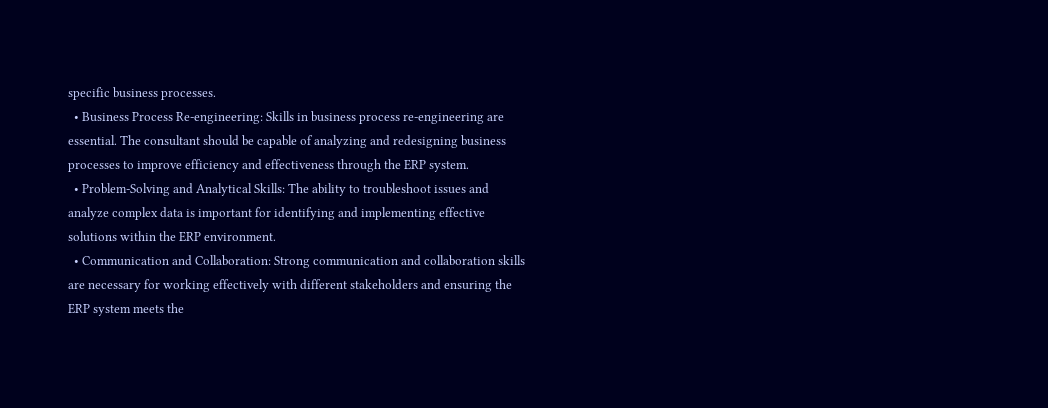specific business processes.
  • Business Process Re-engineering: Skills in business process re-engineering are essential. The consultant should be capable of analyzing and redesigning business processes to improve efficiency and effectiveness through the ERP system.
  • Problem-Solving and Analytical Skills: The ability to troubleshoot issues and analyze complex data is important for identifying and implementing effective solutions within the ERP environment.
  • Communication and Collaboration: Strong communication and collaboration skills are necessary for working effectively with different stakeholders and ensuring the ERP system meets the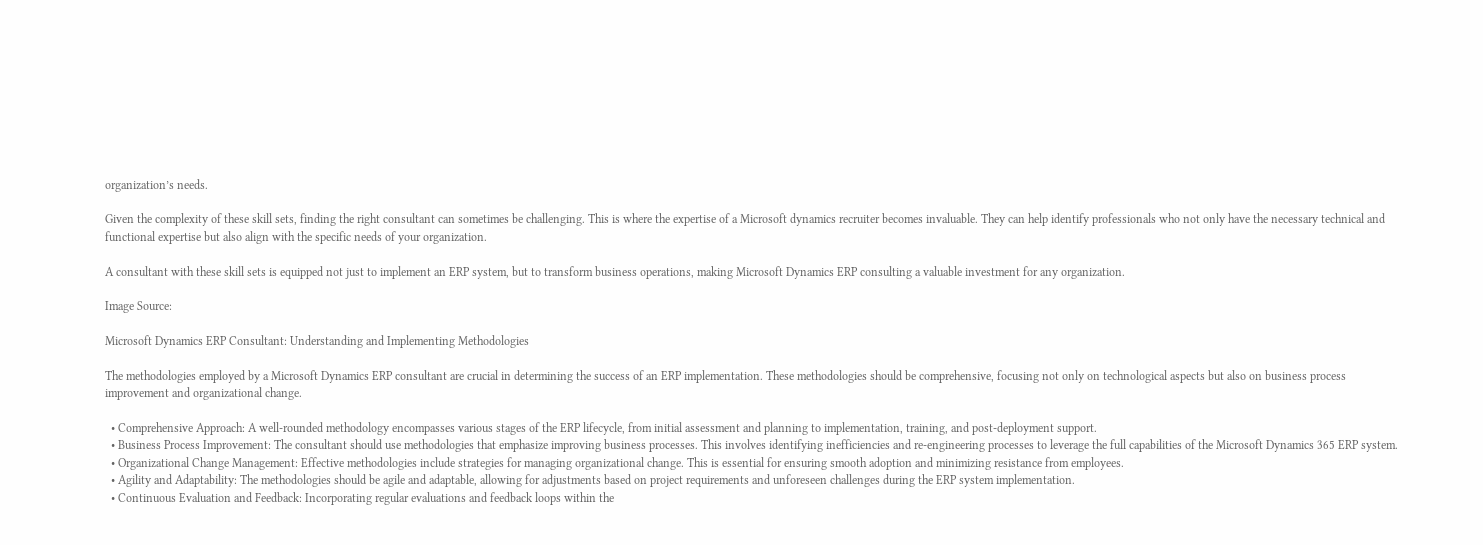organization’s needs.

Given the complexity of these skill sets, finding the right consultant can sometimes be challenging. This is where the expertise of a Microsoft dynamics recruiter becomes invaluable. They can help identify professionals who not only have the necessary technical and functional expertise but also align with the specific needs of your organization.

A consultant with these skill sets is equipped not just to implement an ERP system, but to transform business operations, making Microsoft Dynamics ERP consulting a valuable investment for any organization.

Image Source:

Microsoft Dynamics ERP Consultant: Understanding and Implementing Methodologies

The methodologies employed by a Microsoft Dynamics ERP consultant are crucial in determining the success of an ERP implementation. These methodologies should be comprehensive, focusing not only on technological aspects but also on business process improvement and organizational change.

  • Comprehensive Approach: A well-rounded methodology encompasses various stages of the ERP lifecycle, from initial assessment and planning to implementation, training, and post-deployment support.
  • Business Process Improvement: The consultant should use methodologies that emphasize improving business processes. This involves identifying inefficiencies and re-engineering processes to leverage the full capabilities of the Microsoft Dynamics 365 ERP system.
  • Organizational Change Management: Effective methodologies include strategies for managing organizational change. This is essential for ensuring smooth adoption and minimizing resistance from employees.
  • Agility and Adaptability: The methodologies should be agile and adaptable, allowing for adjustments based on project requirements and unforeseen challenges during the ERP system implementation.
  • Continuous Evaluation and Feedback: Incorporating regular evaluations and feedback loops within the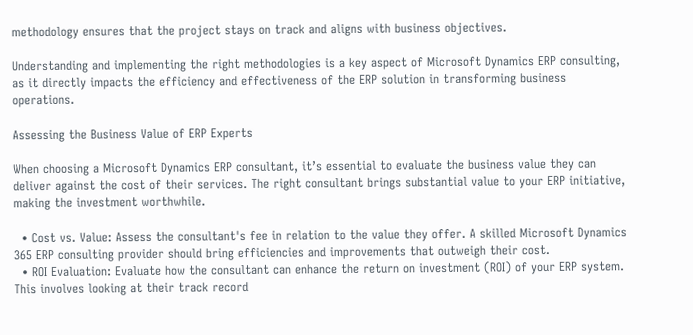methodology ensures that the project stays on track and aligns with business objectives.

Understanding and implementing the right methodologies is a key aspect of Microsoft Dynamics ERP consulting, as it directly impacts the efficiency and effectiveness of the ERP solution in transforming business operations.

Assessing the Business Value of ERP Experts

When choosing a Microsoft Dynamics ERP consultant, it’s essential to evaluate the business value they can deliver against the cost of their services. The right consultant brings substantial value to your ERP initiative, making the investment worthwhile.

  • Cost vs. Value: Assess the consultant's fee in relation to the value they offer. A skilled Microsoft Dynamics 365 ERP consulting provider should bring efficiencies and improvements that outweigh their cost.
  • ROI Evaluation: Evaluate how the consultant can enhance the return on investment (ROI) of your ERP system. This involves looking at their track record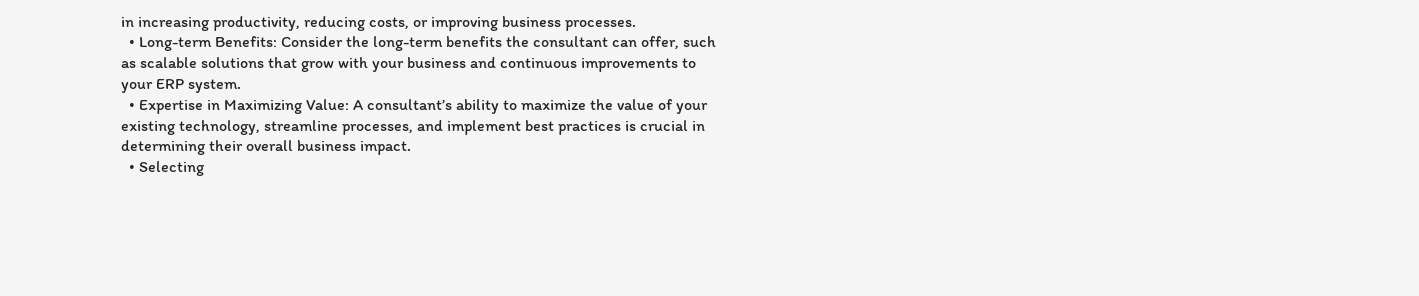in increasing productivity, reducing costs, or improving business processes.
  • Long-term Benefits: Consider the long-term benefits the consultant can offer, such as scalable solutions that grow with your business and continuous improvements to your ERP system.
  • Expertise in Maximizing Value: A consultant’s ability to maximize the value of your existing technology, streamline processes, and implement best practices is crucial in determining their overall business impact.
  • Selecting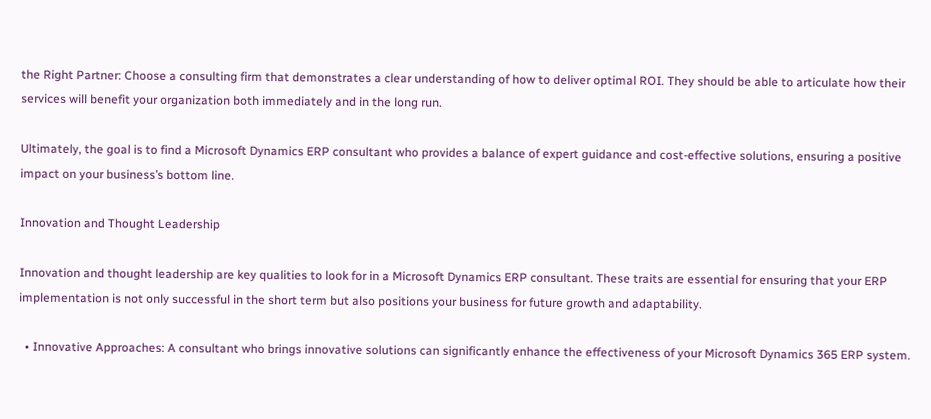the Right Partner: Choose a consulting firm that demonstrates a clear understanding of how to deliver optimal ROI. They should be able to articulate how their services will benefit your organization both immediately and in the long run.

Ultimately, the goal is to find a Microsoft Dynamics ERP consultant who provides a balance of expert guidance and cost-effective solutions, ensuring a positive impact on your business’s bottom line.

Innovation and Thought Leadership

Innovation and thought leadership are key qualities to look for in a Microsoft Dynamics ERP consultant. These traits are essential for ensuring that your ERP implementation is not only successful in the short term but also positions your business for future growth and adaptability.

  • Innovative Approaches: A consultant who brings innovative solutions can significantly enhance the effectiveness of your Microsoft Dynamics 365 ERP system.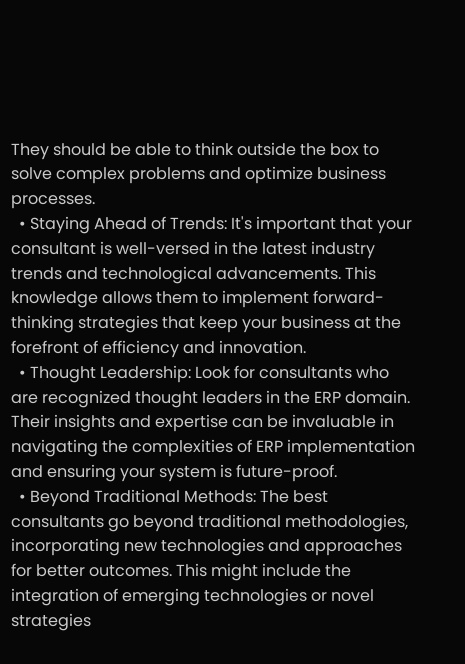They should be able to think outside the box to solve complex problems and optimize business processes.
  • Staying Ahead of Trends: It's important that your consultant is well-versed in the latest industry trends and technological advancements. This knowledge allows them to implement forward-thinking strategies that keep your business at the forefront of efficiency and innovation.
  • Thought Leadership: Look for consultants who are recognized thought leaders in the ERP domain. Their insights and expertise can be invaluable in navigating the complexities of ERP implementation and ensuring your system is future-proof.
  • Beyond Traditional Methods: The best consultants go beyond traditional methodologies, incorporating new technologies and approaches for better outcomes. This might include the integration of emerging technologies or novel strategies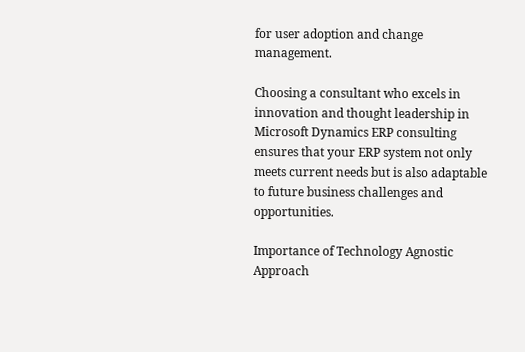for user adoption and change management.

Choosing a consultant who excels in innovation and thought leadership in Microsoft Dynamics ERP consulting ensures that your ERP system not only meets current needs but is also adaptable to future business challenges and opportunities.

Importance of Technology Agnostic Approach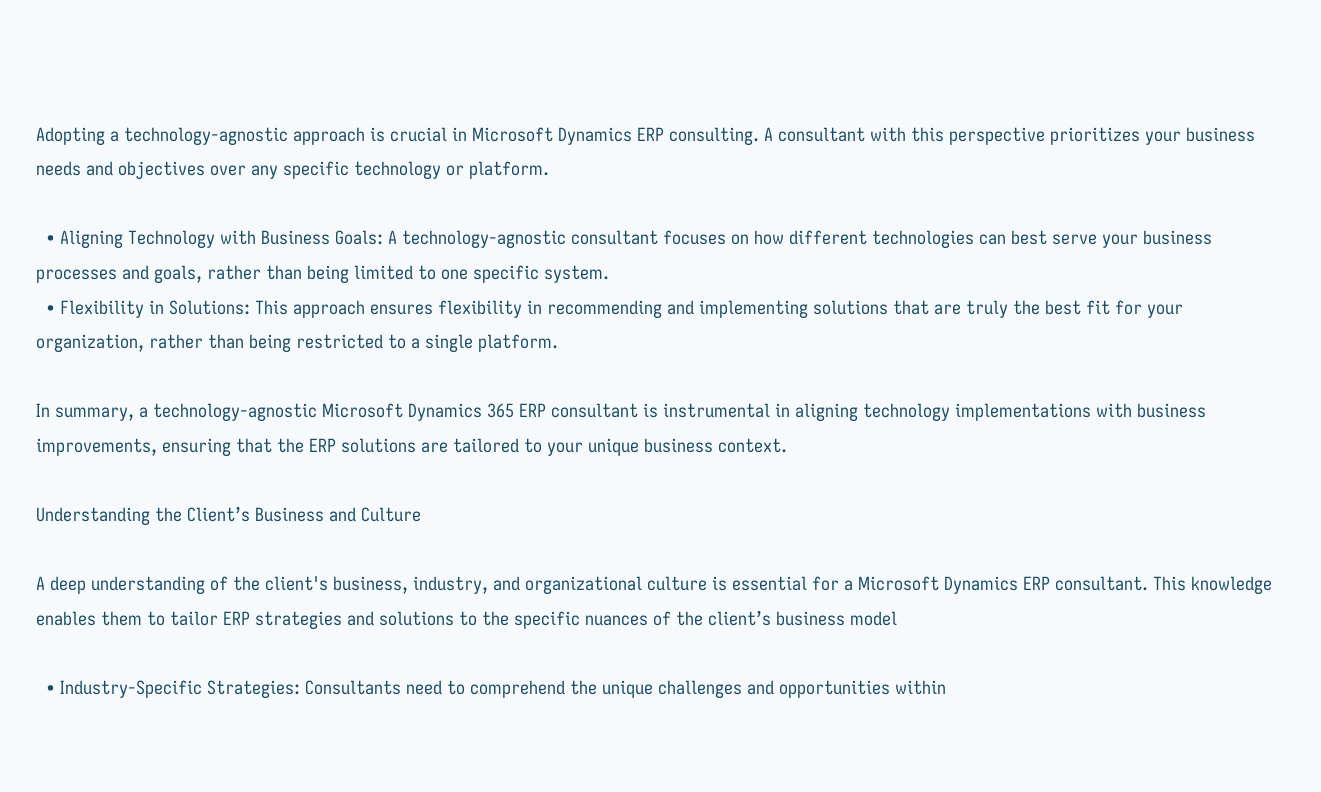Adopting a technology-agnostic approach is crucial in Microsoft Dynamics ERP consulting. A consultant with this perspective prioritizes your business needs and objectives over any specific technology or platform.

  • Aligning Technology with Business Goals: A technology-agnostic consultant focuses on how different technologies can best serve your business processes and goals, rather than being limited to one specific system.
  • Flexibility in Solutions: This approach ensures flexibility in recommending and implementing solutions that are truly the best fit for your organization, rather than being restricted to a single platform.

In summary, a technology-agnostic Microsoft Dynamics 365 ERP consultant is instrumental in aligning technology implementations with business improvements, ensuring that the ERP solutions are tailored to your unique business context.

Understanding the Client’s Business and Culture

A deep understanding of the client's business, industry, and organizational culture is essential for a Microsoft Dynamics ERP consultant. This knowledge enables them to tailor ERP strategies and solutions to the specific nuances of the client’s business model

  • Industry-Specific Strategies: Consultants need to comprehend the unique challenges and opportunities within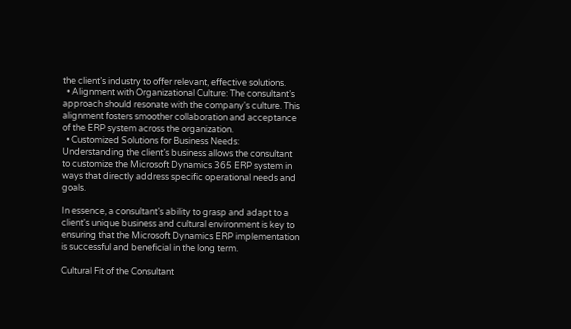the client’s industry to offer relevant, effective solutions.
  • Alignment with Organizational Culture: The consultant’s approach should resonate with the company's culture. This alignment fosters smoother collaboration and acceptance of the ERP system across the organization.
  • Customized Solutions for Business Needs: Understanding the client’s business allows the consultant to customize the Microsoft Dynamics 365 ERP system in ways that directly address specific operational needs and goals.

In essence, a consultant’s ability to grasp and adapt to a client's unique business and cultural environment is key to ensuring that the Microsoft Dynamics ERP implementation is successful and beneficial in the long term.

Cultural Fit of the Consultant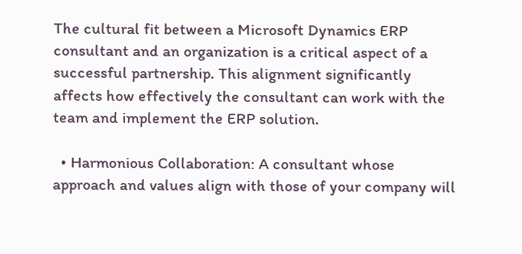The cultural fit between a Microsoft Dynamics ERP consultant and an organization is a critical aspect of a successful partnership. This alignment significantly affects how effectively the consultant can work with the team and implement the ERP solution.

  • Harmonious Collaboration: A consultant whose approach and values align with those of your company will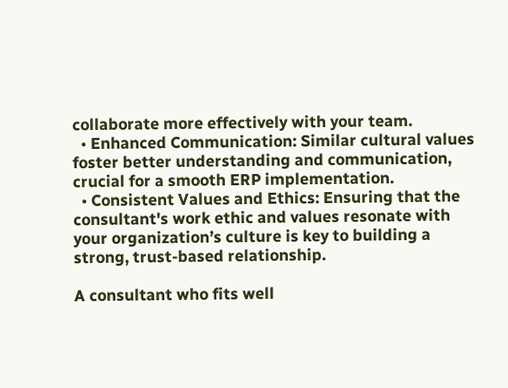collaborate more effectively with your team.
  • Enhanced Communication: Similar cultural values foster better understanding and communication, crucial for a smooth ERP implementation.
  • Consistent Values and Ethics: Ensuring that the consultant's work ethic and values resonate with your organization’s culture is key to building a strong, trust-based relationship.

A consultant who fits well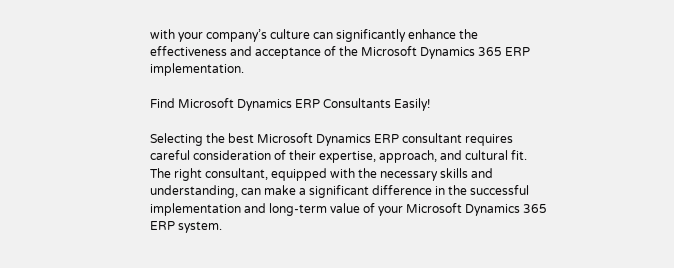with your company’s culture can significantly enhance the effectiveness and acceptance of the Microsoft Dynamics 365 ERP implementation.

Find Microsoft Dynamics ERP Consultants Easily!

Selecting the best Microsoft Dynamics ERP consultant requires careful consideration of their expertise, approach, and cultural fit. The right consultant, equipped with the necessary skills and understanding, can make a significant difference in the successful implementation and long-term value of your Microsoft Dynamics 365 ERP system.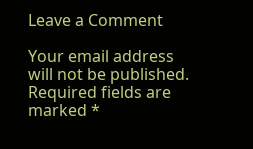Leave a Comment

Your email address will not be published. Required fields are marked *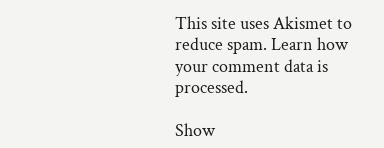This site uses Akismet to reduce spam. Learn how your comment data is processed.

Show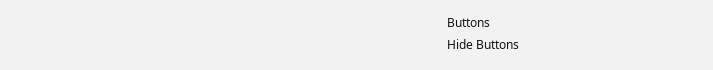Buttons
Hide Buttons